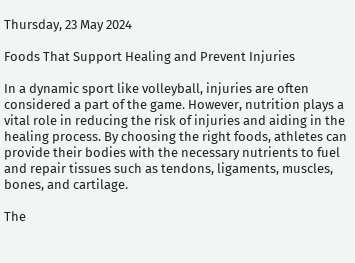Thursday, 23 May 2024

Foods That Support Healing and Prevent Injuries

In a dynamic sport like volleyball, injuries are often considered a part of the game. However, nutrition plays a vital role in reducing the risk of injuries and aiding in the healing process. By choosing the right foods, athletes can provide their bodies with the necessary nutrients to fuel and repair tissues such as tendons, ligaments, muscles, bones, and cartilage.

The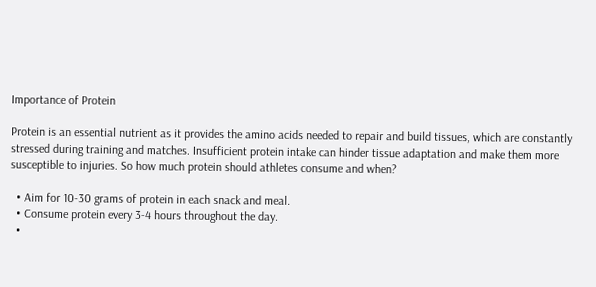Importance of Protein

Protein is an essential nutrient as it provides the amino acids needed to repair and build tissues, which are constantly stressed during training and matches. Insufficient protein intake can hinder tissue adaptation and make them more susceptible to injuries. So how much protein should athletes consume and when?

  • Aim for 10-30 grams of protein in each snack and meal.
  • Consume protein every 3-4 hours throughout the day.
  •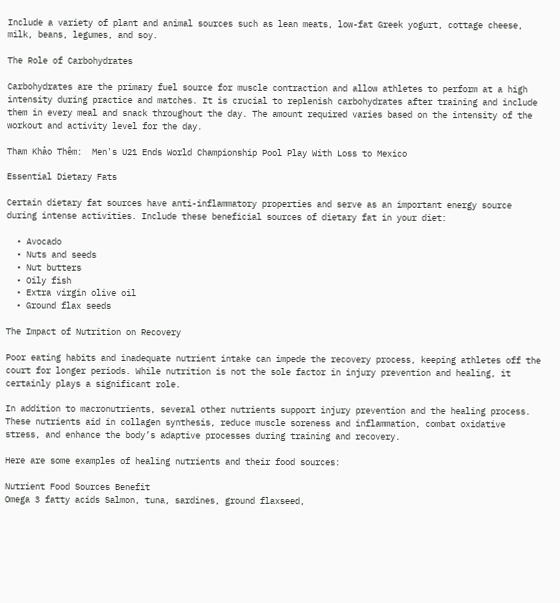Include a variety of plant and animal sources such as lean meats, low-fat Greek yogurt, cottage cheese, milk, beans, legumes, and soy.

The Role of Carbohydrates

Carbohydrates are the primary fuel source for muscle contraction and allow athletes to perform at a high intensity during practice and matches. It is crucial to replenish carbohydrates after training and include them in every meal and snack throughout the day. The amount required varies based on the intensity of the workout and activity level for the day.

Tham Khảo Thêm:  Men's U21 Ends World Championship Pool Play With Loss to Mexico

Essential Dietary Fats

Certain dietary fat sources have anti-inflammatory properties and serve as an important energy source during intense activities. Include these beneficial sources of dietary fat in your diet:

  • Avocado
  • Nuts and seeds
  • Nut butters
  • Oily fish
  • Extra virgin olive oil
  • Ground flax seeds

The Impact of Nutrition on Recovery

Poor eating habits and inadequate nutrient intake can impede the recovery process, keeping athletes off the court for longer periods. While nutrition is not the sole factor in injury prevention and healing, it certainly plays a significant role.

In addition to macronutrients, several other nutrients support injury prevention and the healing process. These nutrients aid in collagen synthesis, reduce muscle soreness and inflammation, combat oxidative stress, and enhance the body’s adaptive processes during training and recovery.

Here are some examples of healing nutrients and their food sources:

Nutrient Food Sources Benefit
Omega 3 fatty acids Salmon, tuna, sardines, ground flaxseed,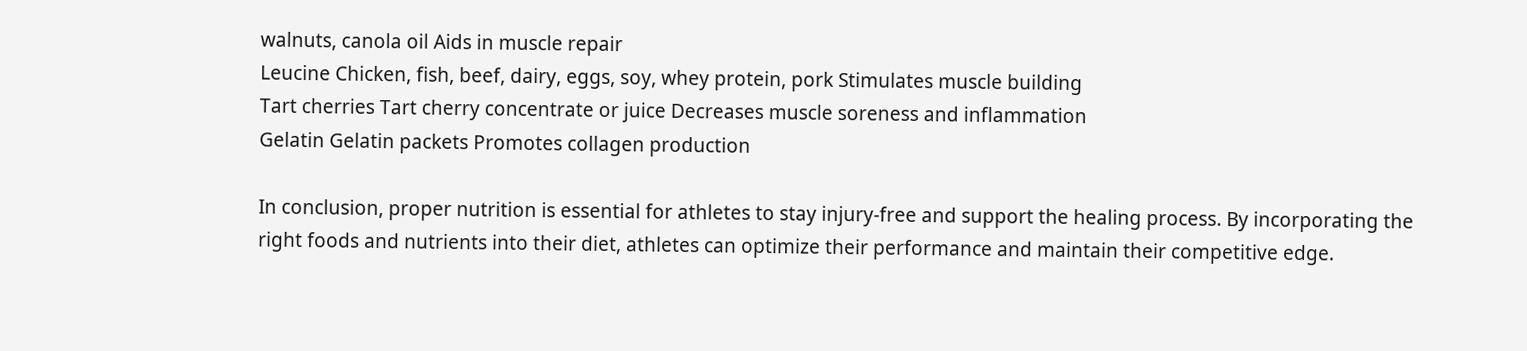walnuts, canola oil Aids in muscle repair
Leucine Chicken, fish, beef, dairy, eggs, soy, whey protein, pork Stimulates muscle building
Tart cherries Tart cherry concentrate or juice Decreases muscle soreness and inflammation
Gelatin Gelatin packets Promotes collagen production

In conclusion, proper nutrition is essential for athletes to stay injury-free and support the healing process. By incorporating the right foods and nutrients into their diet, athletes can optimize their performance and maintain their competitive edge.